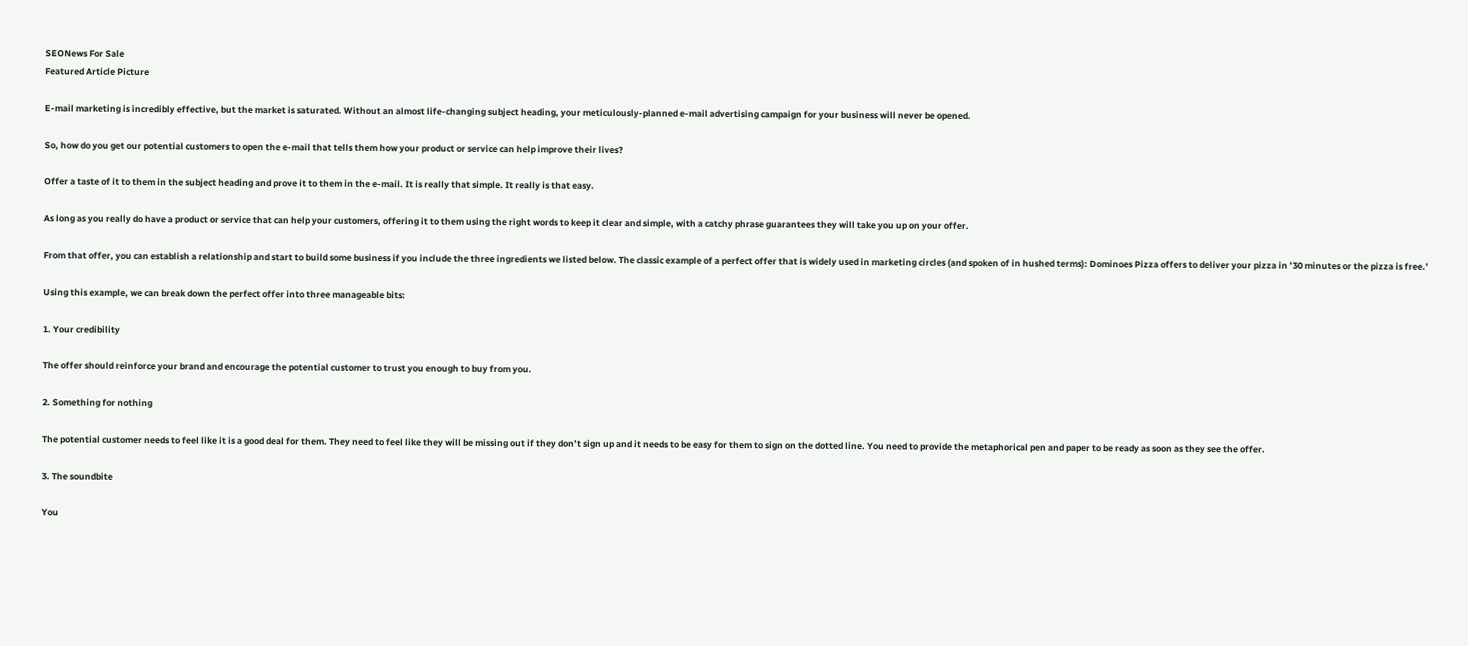SEONews For Sale
Featured Article Picture

E-mail marketing is incredibly effective, but the market is saturated. Without an almost life-changing subject heading, your meticulously-planned e-mail advertising campaign for your business will never be opened.

So, how do you get our potential customers to open the e-mail that tells them how your product or service can help improve their lives?

Offer a taste of it to them in the subject heading and prove it to them in the e-mail. It is really that simple. It really is that easy.

As long as you really do have a product or service that can help your customers, offering it to them using the right words to keep it clear and simple, with a catchy phrase guarantees they will take you up on your offer.

From that offer, you can establish a relationship and start to build some business if you include the three ingredients we listed below. The classic example of a perfect offer that is widely used in marketing circles (and spoken of in hushed terms): Dominoes Pizza offers to deliver your pizza in ’30 minutes or the pizza is free.’

Using this example, we can break down the perfect offer into three manageable bits:

1. Your credibility

The offer should reinforce your brand and encourage the potential customer to trust you enough to buy from you.

2. Something for nothing

The potential customer needs to feel like it is a good deal for them. They need to feel like they will be missing out if they don’t sign up and it needs to be easy for them to sign on the dotted line. You need to provide the metaphorical pen and paper to be ready as soon as they see the offer.

3. The soundbite

You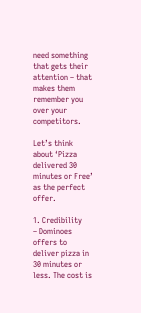need something that gets their attention – that makes them remember you over your competitors.

Let’s think about ‘Pizza delivered 30 minutes or Free’ as the perfect offer.

1. Credibility
– Dominoes offers to deliver pizza in 30 minutes or less. The cost is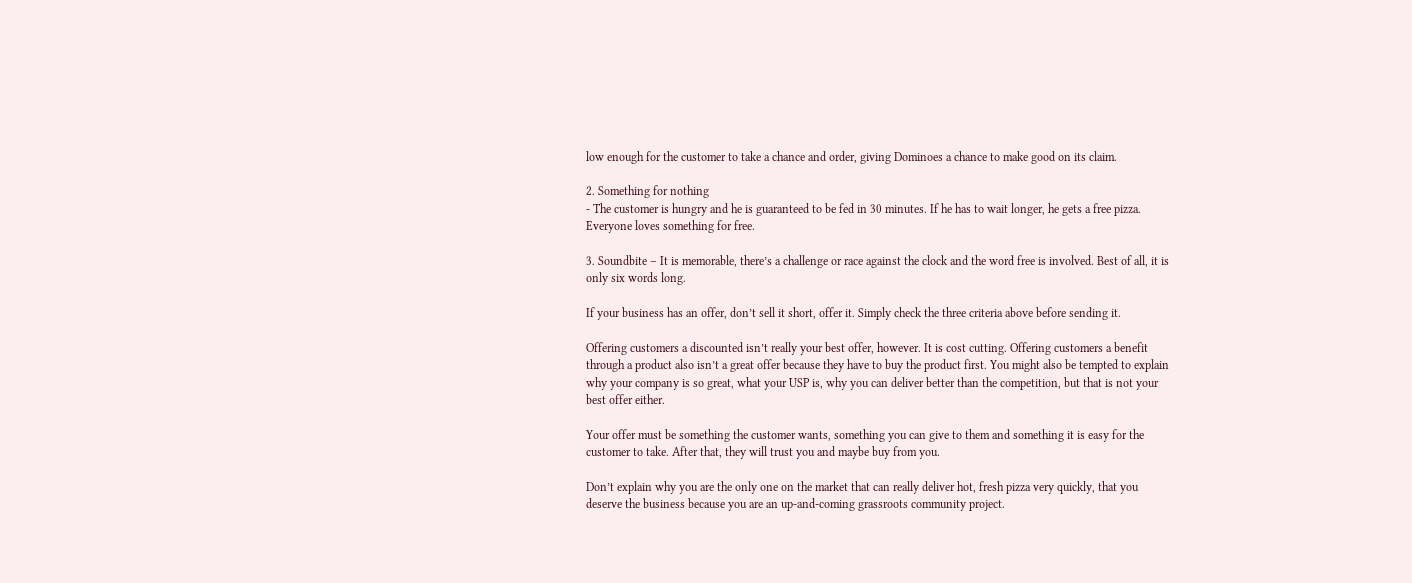low enough for the customer to take a chance and order, giving Dominoes a chance to make good on its claim.

2. Something for nothing
- The customer is hungry and he is guaranteed to be fed in 30 minutes. If he has to wait longer, he gets a free pizza. Everyone loves something for free.

3. Soundbite – It is memorable, there’s a challenge or race against the clock and the word free is involved. Best of all, it is only six words long.

If your business has an offer, don’t sell it short, offer it. Simply check the three criteria above before sending it.

Offering customers a discounted isn’t really your best offer, however. It is cost cutting. Offering customers a benefit through a product also isn’t a great offer because they have to buy the product first. You might also be tempted to explain why your company is so great, what your USP is, why you can deliver better than the competition, but that is not your best offer either.

Your offer must be something the customer wants, something you can give to them and something it is easy for the customer to take. After that, they will trust you and maybe buy from you.

Don’t explain why you are the only one on the market that can really deliver hot, fresh pizza very quickly, that you deserve the business because you are an up-and-coming grassroots community project.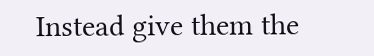Instead give them the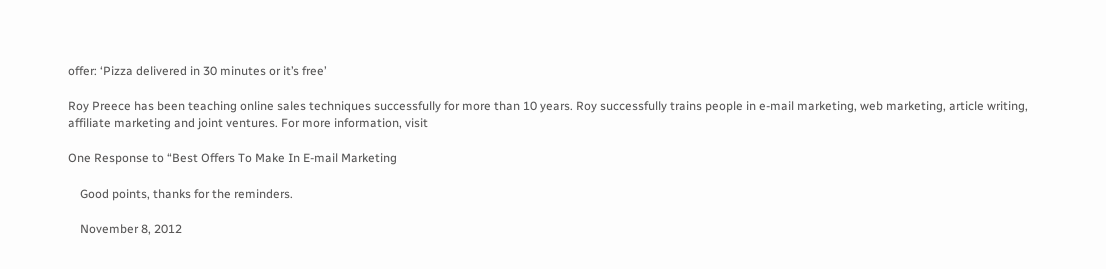offer: ‘Pizza delivered in 30 minutes or it’s free’

Roy Preece has been teaching online sales techniques successfully for more than 10 years. Roy successfully trains people in e-mail marketing, web marketing, article writing, affiliate marketing and joint ventures. For more information, visit

One Response to “Best Offers To Make In E-mail Marketing

    Good points, thanks for the reminders.

    November 8, 2012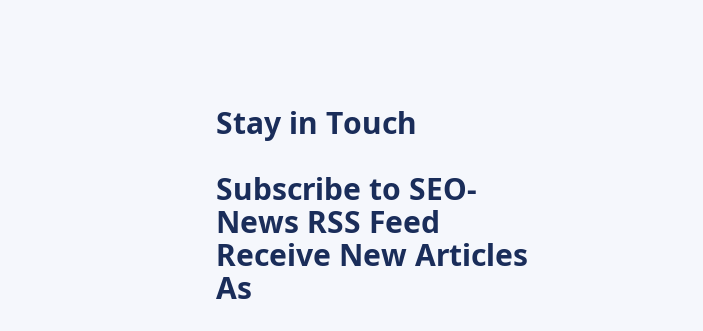Stay in Touch

Subscribe to SEO-News RSS Feed
Receive New Articles As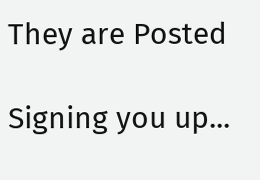They are Posted

Signing you up...